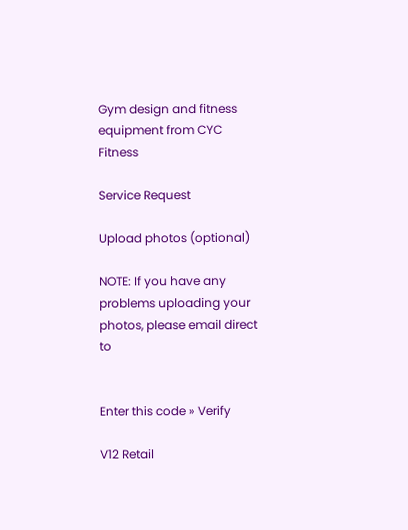Gym design and fitness equipment from CYC Fitness

Service Request

Upload photos (optional)

NOTE: If you have any problems uploading your photos, please email direct to


Enter this code » Verify

V12 Retail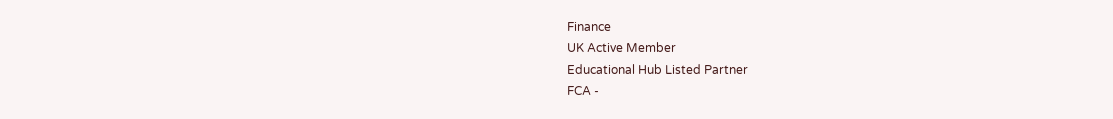Finance
UK Active Member
Educational Hub Listed Partner
FCA -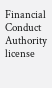Financial Conduct Authority license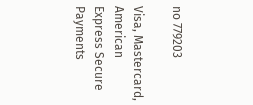no 779203

Visa, Mastercard, American Express Secure Payments